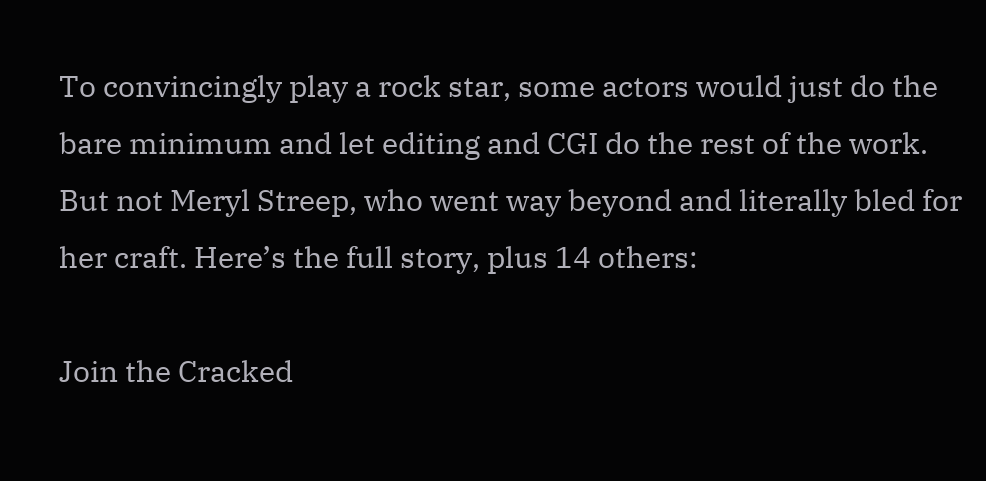To convincingly play a rock star, some actors would just do the bare minimum and let editing and CGI do the rest of the work. But not Meryl Streep, who went way beyond and literally bled for her craft. Here’s the full story, plus 14 others:

Join the Cracked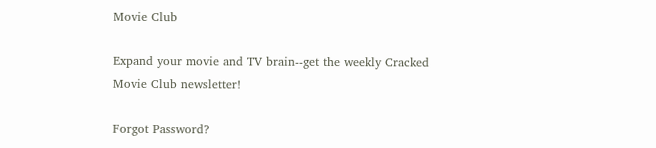Movie Club

Expand your movie and TV brain--get the weekly Cracked Movie Club newsletter!

Forgot Password?